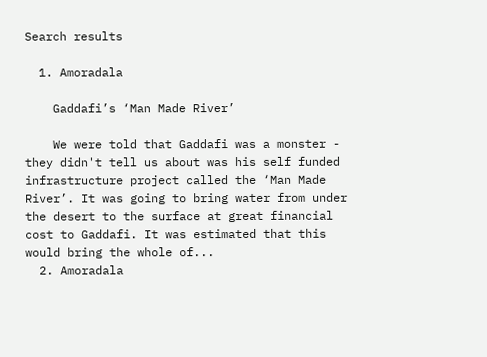Search results

  1. Amoradala

    Gaddafi’s ‘Man Made River’

    We were told that Gaddafi was a monster - they didn't tell us about was his self funded infrastructure project called the ‘Man Made River’. It was going to bring water from under the desert to the surface at great financial cost to Gaddafi. It was estimated that this would bring the whole of...
  2. Amoradala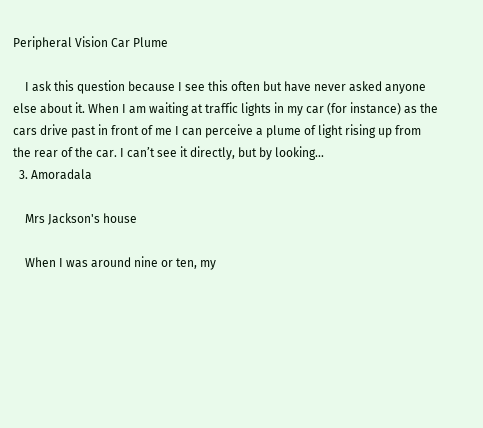Peripheral Vision Car Plume

    I ask this question because I see this often but have never asked anyone else about it. When I am waiting at traffic lights in my car (for instance) as the cars drive past in front of me I can perceive a plume of light rising up from the rear of the car. I can’t see it directly, but by looking...
  3. Amoradala

    Mrs Jackson's house

    When I was around nine or ten, my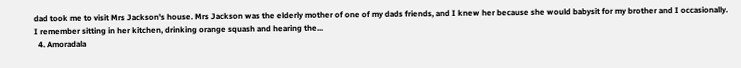dad took me to visit Mrs Jackson's house. Mrs Jackson was the elderly mother of one of my dads friends, and I knew her because she would babysit for my brother and I occasionally. I remember sitting in her kitchen, drinking orange squash and hearing the...
  4. Amoradala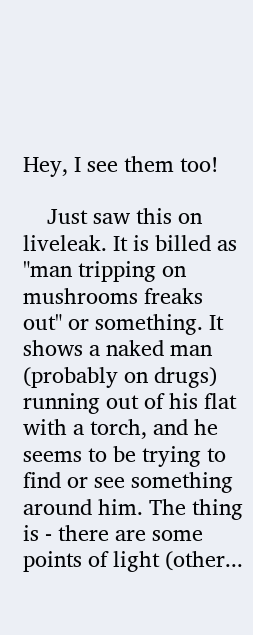Hey, I see them too!

    Just saw this on liveleak. It is billed as "man tripping on mushrooms freaks out" or something. It shows a naked man (probably on drugs) running out of his flat with a torch, and he seems to be trying to find or see something around him. The thing is - there are some points of light (other...